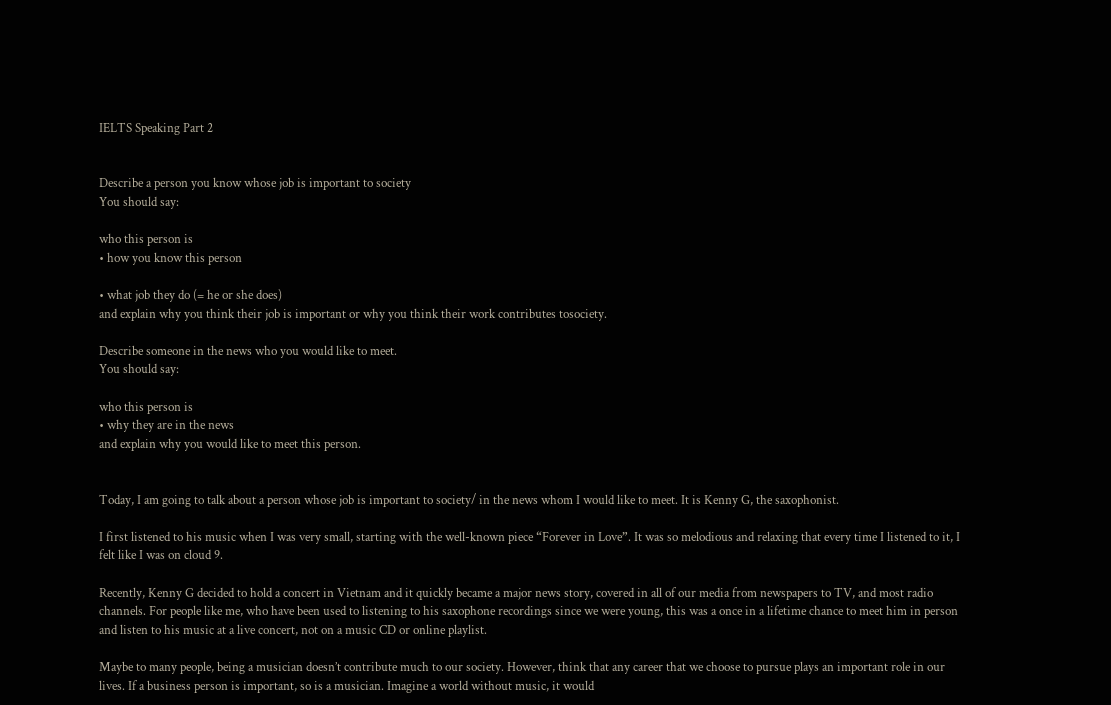IELTS Speaking Part 2


Describe a person you know whose job is important to society
You should say:

who this person is
• how you know this person

• what job they do (= he or she does)
and explain why you think their job is important or why you think their work contributes tosociety.

Describe someone in the news who you would like to meet.
You should say:

who this person is
• why they are in the news
and explain why you would like to meet this person.


Today, I am going to talk about a person whose job is important to society/ in the news whom I would like to meet. It is Kenny G, the saxophonist.

I first listened to his music when I was very small, starting with the well-known piece “Forever in Love”. It was so melodious and relaxing that every time I listened to it, I felt like I was on cloud 9.

Recently, Kenny G decided to hold a concert in Vietnam and it quickly became a major news story, covered in all of our media from newspapers to TV, and most radio channels. For people like me, who have been used to listening to his saxophone recordings since we were young, this was a once in a lifetime chance to meet him in person and listen to his music at a live concert, not on a music CD or online playlist.

Maybe to many people, being a musician doesn’t contribute much to our society. However, think that any career that we choose to pursue plays an important role in our lives. If a business person is important, so is a musician. Imagine a world without music, it would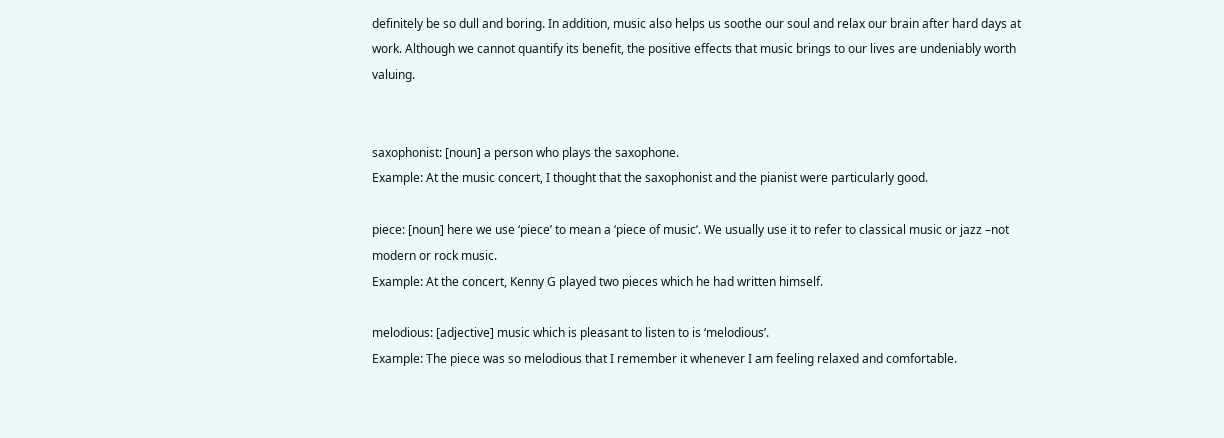definitely be so dull and boring. In addition, music also helps us soothe our soul and relax our brain after hard days at work. Although we cannot quantify its benefit, the positive effects that music brings to our lives are undeniably worth valuing.


saxophonist: [noun] a person who plays the saxophone.
Example: At the music concert, I thought that the saxophonist and the pianist were particularly good.

piece: [noun] here we use ‘piece’ to mean a ‘piece of music’. We usually use it to refer to classical music or jazz –not modern or rock music.
Example: At the concert, Kenny G played two pieces which he had written himself.

melodious: [adjective] music which is pleasant to listen to is ‘melodious’.
Example: The piece was so melodious that I remember it whenever I am feeling relaxed and comfortable.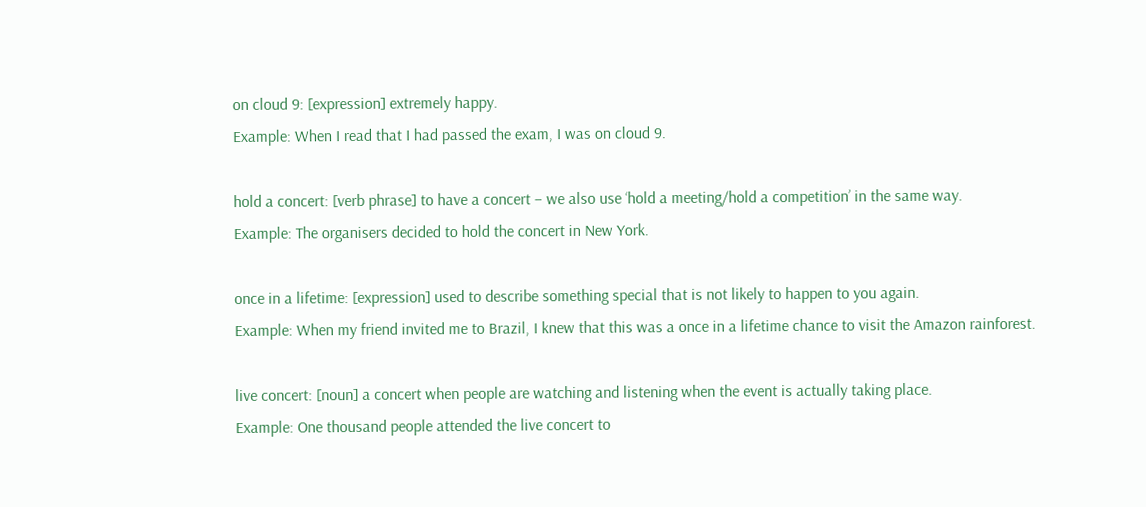on cloud 9: [expression] extremely happy.
Example: When I read that I had passed the exam, I was on cloud 9.

hold a concert: [verb phrase] to have a concert – we also use ‘hold a meeting/hold a competition’ in the same way.
Example: The organisers decided to hold the concert in New York.

once in a lifetime: [expression] used to describe something special that is not likely to happen to you again.
Example: When my friend invited me to Brazil, I knew that this was a once in a lifetime chance to visit the Amazon rainforest.

live concert: [noun] a concert when people are watching and listening when the event is actually taking place.
Example: One thousand people attended the live concert to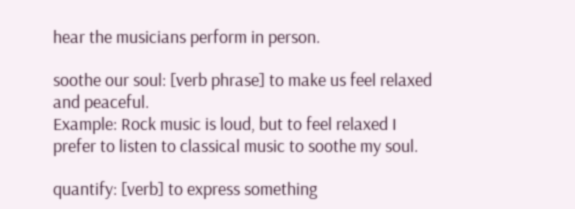hear the musicians perform in person.

soothe our soul: [verb phrase] to make us feel relaxed and peaceful.
Example: Rock music is loud, but to feel relaxed I prefer to listen to classical music to soothe my soul.

quantify: [verb] to express something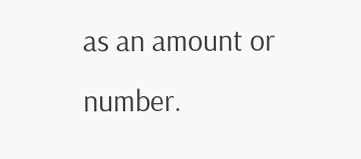as an amount or number.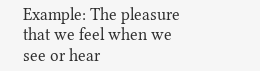Example: The pleasure that we feel when we see or hear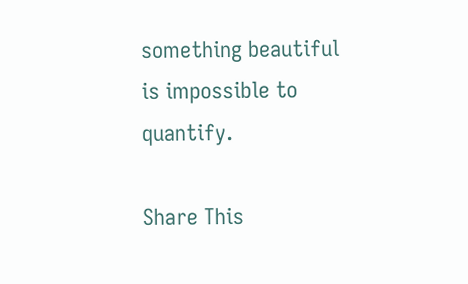something beautiful is impossible to quantify.

Share This